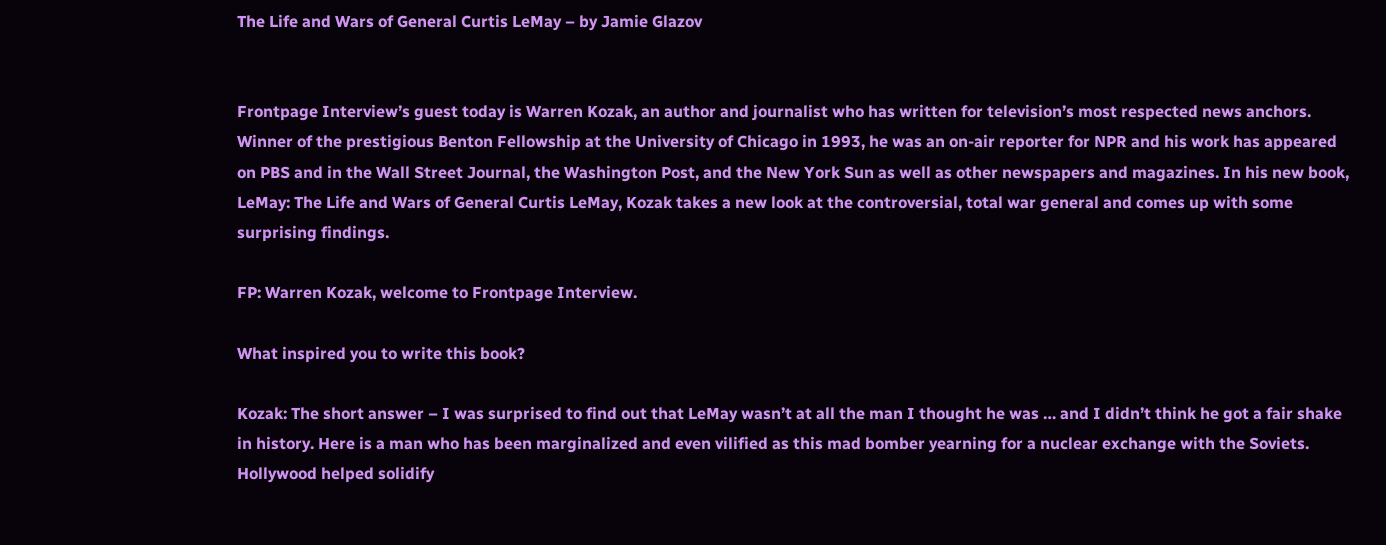The Life and Wars of General Curtis LeMay – by Jamie Glazov


Frontpage Interview’s guest today is Warren Kozak, an author and journalist who has written for television’s most respected news anchors. Winner of the prestigious Benton Fellowship at the University of Chicago in 1993, he was an on-air reporter for NPR and his work has appeared on PBS and in the Wall Street Journal, the Washington Post, and the New York Sun as well as other newspapers and magazines. In his new book, LeMay: The Life and Wars of General Curtis LeMay, Kozak takes a new look at the controversial, total war general and comes up with some surprising findings.

FP: Warren Kozak, welcome to Frontpage Interview.

What inspired you to write this book?

Kozak: The short answer – I was surprised to find out that LeMay wasn’t at all the man I thought he was … and I didn’t think he got a fair shake in history. Here is a man who has been marginalized and even vilified as this mad bomber yearning for a nuclear exchange with the Soviets. Hollywood helped solidify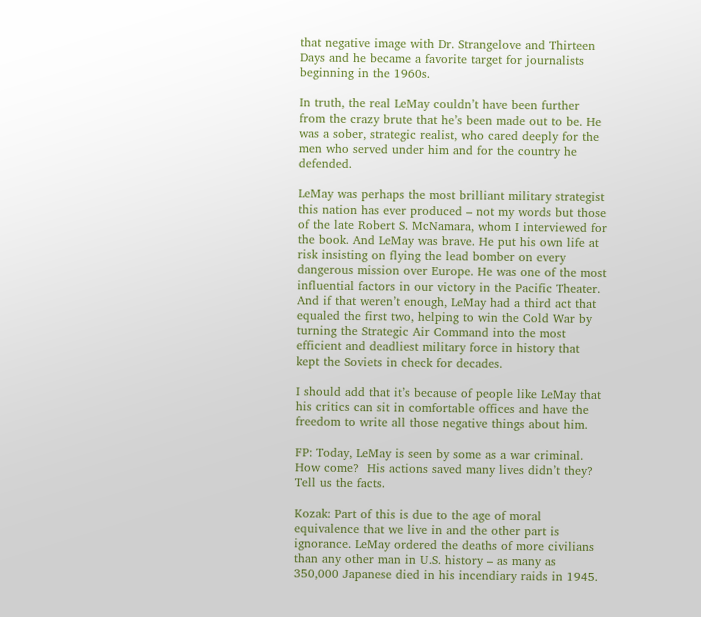that negative image with Dr. Strangelove and Thirteen Days and he became a favorite target for journalists beginning in the 1960s.

In truth, the real LeMay couldn’t have been further from the crazy brute that he’s been made out to be. He was a sober, strategic realist, who cared deeply for the men who served under him and for the country he defended.

LeMay was perhaps the most brilliant military strategist this nation has ever produced – not my words but those of the late Robert S. McNamara, whom I interviewed for the book. And LeMay was brave. He put his own life at risk insisting on flying the lead bomber on every dangerous mission over Europe. He was one of the most influential factors in our victory in the Pacific Theater. And if that weren’t enough, LeMay had a third act that equaled the first two, helping to win the Cold War by turning the Strategic Air Command into the most efficient and deadliest military force in history that kept the Soviets in check for decades.

I should add that it’s because of people like LeMay that his critics can sit in comfortable offices and have the freedom to write all those negative things about him.

FP: Today, LeMay is seen by some as a war criminal. How come?  His actions saved many lives didn’t they? Tell us the facts.

Kozak: Part of this is due to the age of moral equivalence that we live in and the other part is ignorance. LeMay ordered the deaths of more civilians than any other man in U.S. history – as many as 350,000 Japanese died in his incendiary raids in 1945.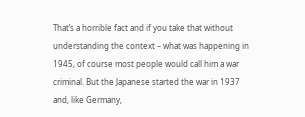That’s a horrible fact and if you take that without understanding the context – what was happening in 1945, of course most people would call him a war criminal. But the Japanese started the war in 1937 and, like Germany,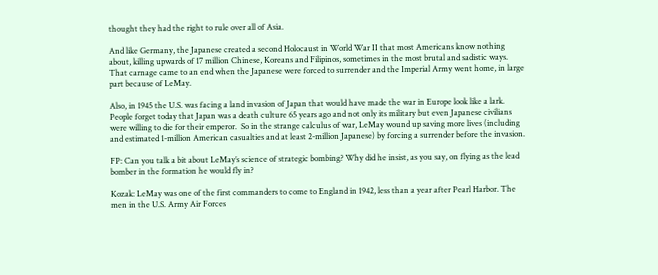thought they had the right to rule over all of Asia.

And like Germany, the Japanese created a second Holocaust in World War II that most Americans know nothing about, killing upwards of 17 million Chinese, Koreans and Filipinos, sometimes in the most brutal and sadistic ways. That carnage came to an end when the Japanese were forced to surrender and the Imperial Army went home, in large part because of LeMay.

Also, in 1945 the U.S. was facing a land invasion of Japan that would have made the war in Europe look like a lark. People forget today that Japan was a death culture 65 years ago and not only its military but even Japanese civilians were willing to die for their emperor.  So in the strange calculus of war, LeMay wound up saving more lives (including and estimated 1-million American casualties and at least 2-million Japanese) by forcing a surrender before the invasion.

FP: Can you talk a bit about LeMay’s science of strategic bombing? Why did he insist, as you say, on flying as the lead bomber in the formation he would fly in?

Kozak: LeMay was one of the first commanders to come to England in 1942, less than a year after Pearl Harbor. The men in the U.S. Army Air Forces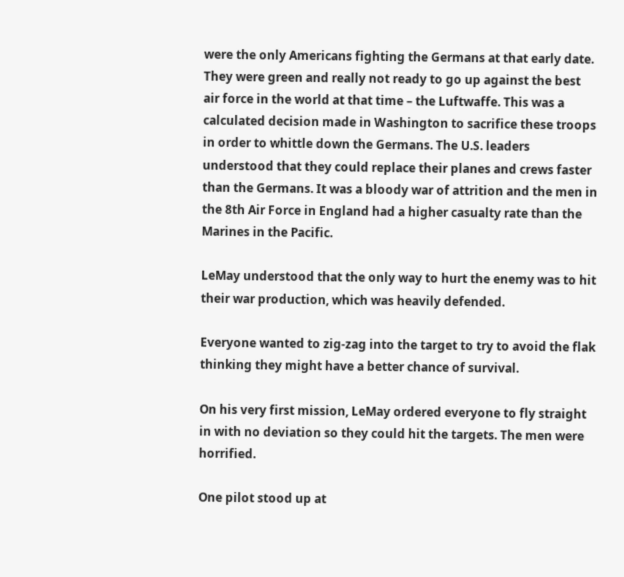were the only Americans fighting the Germans at that early date. They were green and really not ready to go up against the best air force in the world at that time – the Luftwaffe. This was a calculated decision made in Washington to sacrifice these troops in order to whittle down the Germans. The U.S. leaders understood that they could replace their planes and crews faster than the Germans. It was a bloody war of attrition and the men in the 8th Air Force in England had a higher casualty rate than the Marines in the Pacific.

LeMay understood that the only way to hurt the enemy was to hit their war production, which was heavily defended.

Everyone wanted to zig-zag into the target to try to avoid the flak thinking they might have a better chance of survival.

On his very first mission, LeMay ordered everyone to fly straight in with no deviation so they could hit the targets. The men were horrified.

One pilot stood up at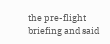the pre-flight briefing and said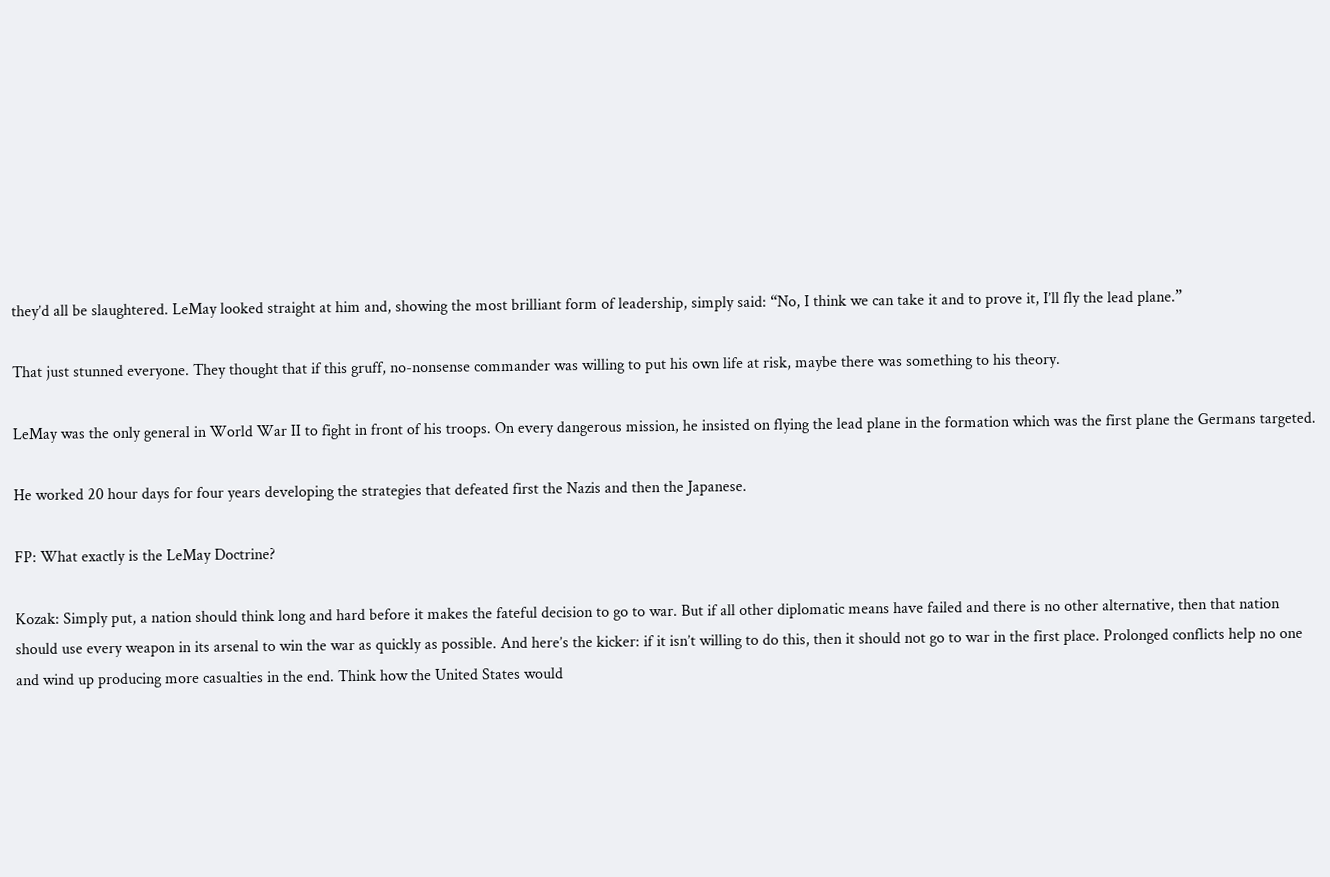they’d all be slaughtered. LeMay looked straight at him and, showing the most brilliant form of leadership, simply said: “No, I think we can take it and to prove it, I’ll fly the lead plane.”

That just stunned everyone. They thought that if this gruff, no-nonsense commander was willing to put his own life at risk, maybe there was something to his theory.

LeMay was the only general in World War II to fight in front of his troops. On every dangerous mission, he insisted on flying the lead plane in the formation which was the first plane the Germans targeted.

He worked 20 hour days for four years developing the strategies that defeated first the Nazis and then the Japanese.

FP: What exactly is the LeMay Doctrine?

Kozak: Simply put, a nation should think long and hard before it makes the fateful decision to go to war. But if all other diplomatic means have failed and there is no other alternative, then that nation should use every weapon in its arsenal to win the war as quickly as possible. And here’s the kicker: if it isn’t willing to do this, then it should not go to war in the first place. Prolonged conflicts help no one and wind up producing more casualties in the end. Think how the United States would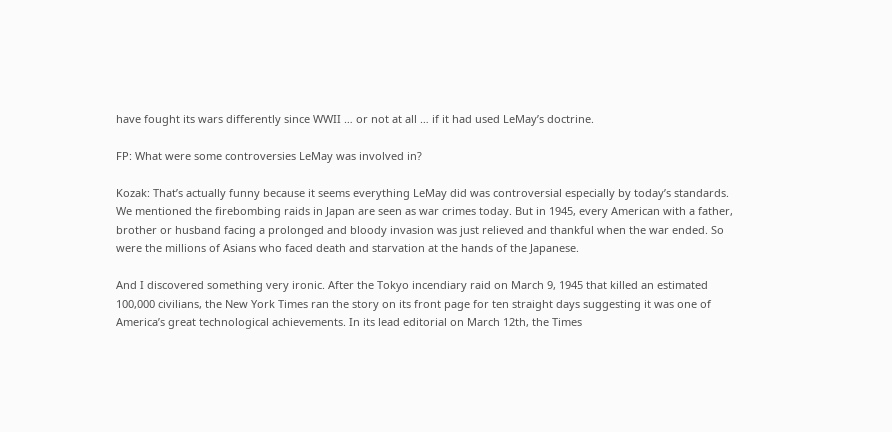have fought its wars differently since WWII … or not at all … if it had used LeMay’s doctrine.

FP: What were some controversies LeMay was involved in?

Kozak: That’s actually funny because it seems everything LeMay did was controversial especially by today’s standards. We mentioned the firebombing raids in Japan are seen as war crimes today. But in 1945, every American with a father, brother or husband facing a prolonged and bloody invasion was just relieved and thankful when the war ended. So were the millions of Asians who faced death and starvation at the hands of the Japanese.

And I discovered something very ironic. After the Tokyo incendiary raid on March 9, 1945 that killed an estimated 100,000 civilians, the New York Times ran the story on its front page for ten straight days suggesting it was one of America’s great technological achievements. In its lead editorial on March 12th, the Times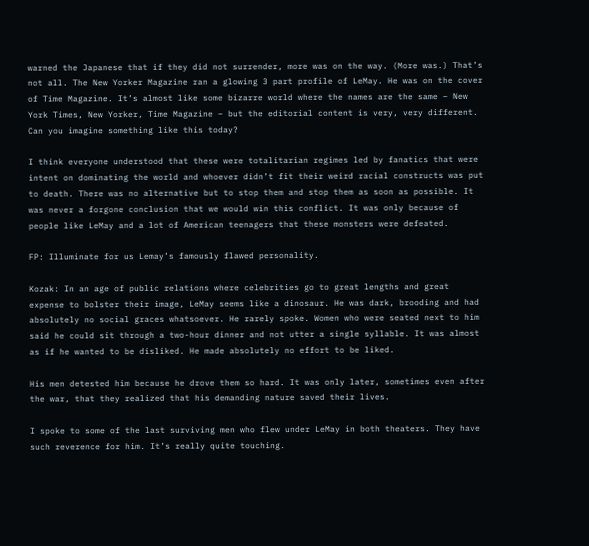warned the Japanese that if they did not surrender, more was on the way. (More was.) That’s not all. The New Yorker Magazine ran a glowing 3 part profile of LeMay. He was on the cover of Time Magazine. It’s almost like some bizarre world where the names are the same – New York Times, New Yorker, Time Magazine – but the editorial content is very, very different. Can you imagine something like this today?

I think everyone understood that these were totalitarian regimes led by fanatics that were intent on dominating the world and whoever didn’t fit their weird racial constructs was put to death. There was no alternative but to stop them and stop them as soon as possible. It was never a forgone conclusion that we would win this conflict. It was only because of people like LeMay and a lot of American teenagers that these monsters were defeated.

FP: Illuminate for us Lemay’s famously flawed personality.

Kozak: In an age of public relations where celebrities go to great lengths and great expense to bolster their image, LeMay seems like a dinosaur. He was dark, brooding and had absolutely no social graces whatsoever. He rarely spoke. Women who were seated next to him said he could sit through a two-hour dinner and not utter a single syllable. It was almost as if he wanted to be disliked. He made absolutely no effort to be liked.

His men detested him because he drove them so hard. It was only later, sometimes even after the war, that they realized that his demanding nature saved their lives.

I spoke to some of the last surviving men who flew under LeMay in both theaters. They have such reverence for him. It’s really quite touching.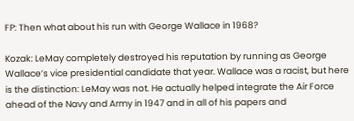FP: Then what about his run with George Wallace in 1968?

Kozak: LeMay completely destroyed his reputation by running as George Wallace’s vice presidential candidate that year. Wallace was a racist, but here is the distinction: LeMay was not. He actually helped integrate the Air Force ahead of the Navy and Army in 1947 and in all of his papers and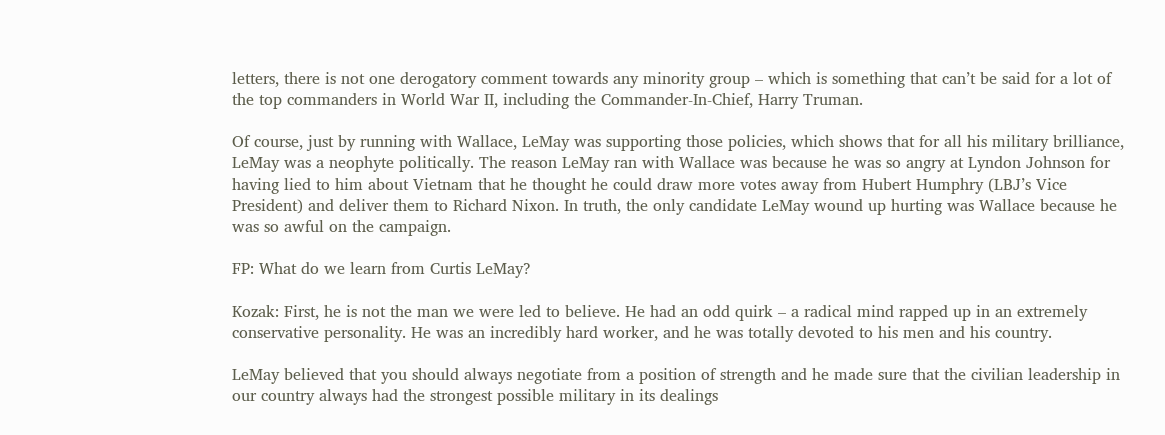letters, there is not one derogatory comment towards any minority group – which is something that can’t be said for a lot of the top commanders in World War II, including the Commander-In-Chief, Harry Truman.

Of course, just by running with Wallace, LeMay was supporting those policies, which shows that for all his military brilliance, LeMay was a neophyte politically. The reason LeMay ran with Wallace was because he was so angry at Lyndon Johnson for having lied to him about Vietnam that he thought he could draw more votes away from Hubert Humphry (LBJ’s Vice President) and deliver them to Richard Nixon. In truth, the only candidate LeMay wound up hurting was Wallace because he was so awful on the campaign.

FP: What do we learn from Curtis LeMay?

Kozak: First, he is not the man we were led to believe. He had an odd quirk – a radical mind rapped up in an extremely conservative personality. He was an incredibly hard worker, and he was totally devoted to his men and his country.

LeMay believed that you should always negotiate from a position of strength and he made sure that the civilian leadership in our country always had the strongest possible military in its dealings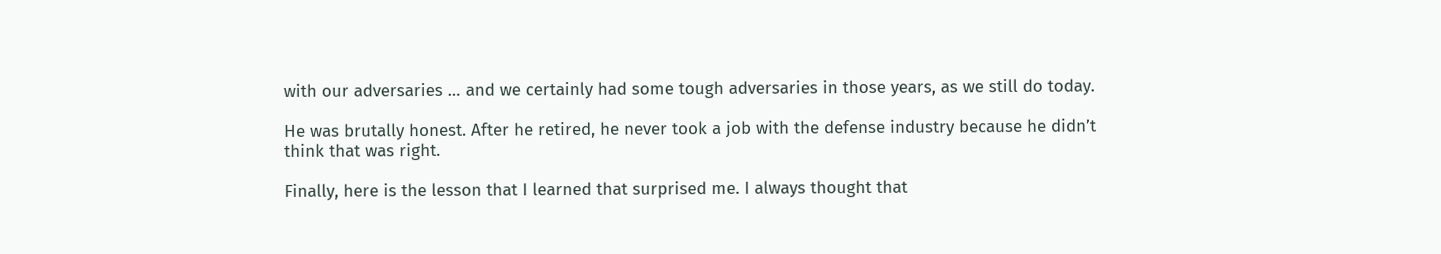with our adversaries … and we certainly had some tough adversaries in those years, as we still do today.

He was brutally honest. After he retired, he never took a job with the defense industry because he didn’t think that was right.

Finally, here is the lesson that I learned that surprised me. I always thought that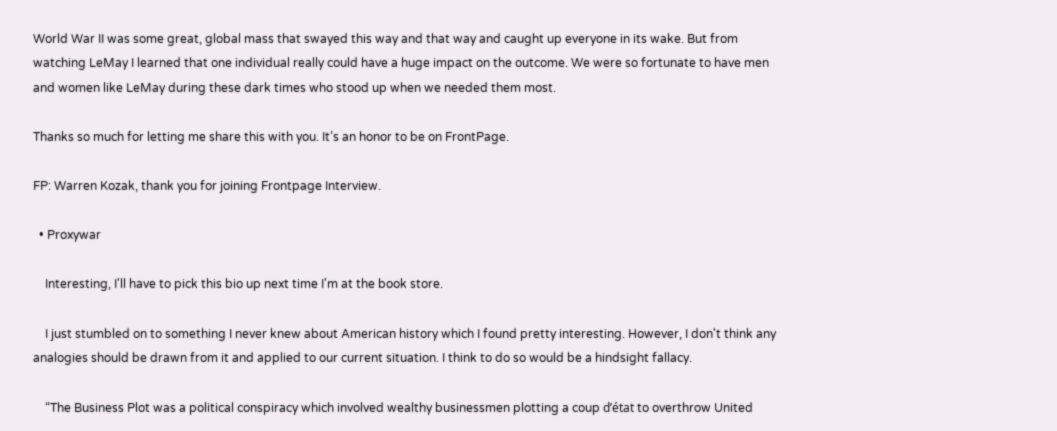World War II was some great, global mass that swayed this way and that way and caught up everyone in its wake. But from watching LeMay I learned that one individual really could have a huge impact on the outcome. We were so fortunate to have men and women like LeMay during these dark times who stood up when we needed them most.

Thanks so much for letting me share this with you. It’s an honor to be on FrontPage.

FP: Warren Kozak, thank you for joining Frontpage Interview.

  • Proxywar

    Interesting, I'll have to pick this bio up next time I'm at the book store.

    I just stumbled on to something I never knew about American history which I found pretty interesting. However, I don't think any analogies should be drawn from it and applied to our current situation. I think to do so would be a hindsight fallacy.

    “The Business Plot was a political conspiracy which involved wealthy businessmen plotting a coup d’état to overthrow United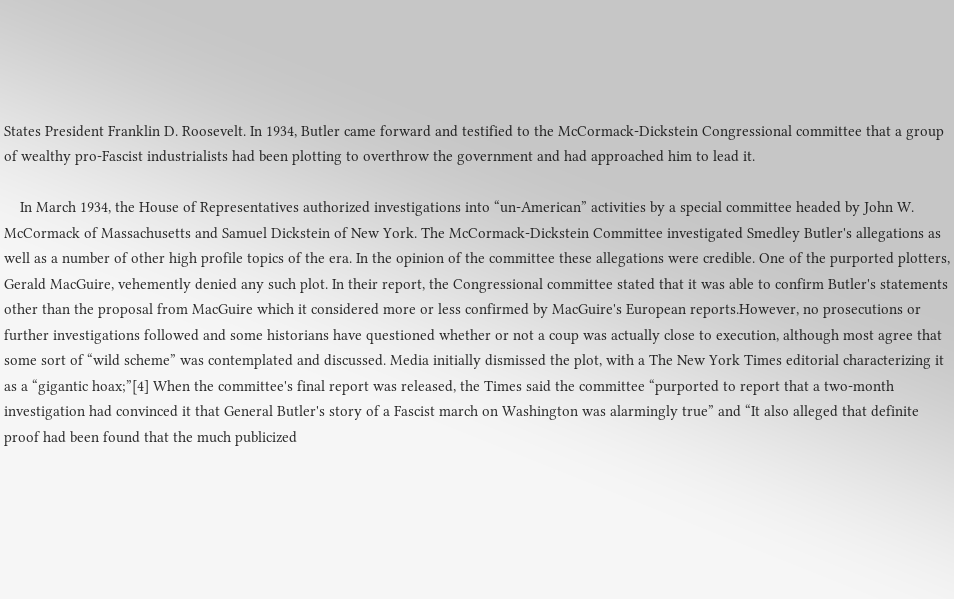States President Franklin D. Roosevelt. In 1934, Butler came forward and testified to the McCormack-Dickstein Congressional committee that a group of wealthy pro-Fascist industrialists had been plotting to overthrow the government and had approached him to lead it.

    In March 1934, the House of Representatives authorized investigations into “un-American” activities by a special committee headed by John W. McCormack of Massachusetts and Samuel Dickstein of New York. The McCormack-Dickstein Committee investigated Smedley Butler's allegations as well as a number of other high profile topics of the era. In the opinion of the committee these allegations were credible. One of the purported plotters, Gerald MacGuire, vehemently denied any such plot. In their report, the Congressional committee stated that it was able to confirm Butler's statements other than the proposal from MacGuire which it considered more or less confirmed by MacGuire's European reports.However, no prosecutions or further investigations followed and some historians have questioned whether or not a coup was actually close to execution, although most agree that some sort of “wild scheme” was contemplated and discussed. Media initially dismissed the plot, with a The New York Times editorial characterizing it as a “gigantic hoax;”[4] When the committee's final report was released, the Times said the committee “purported to report that a two-month investigation had convinced it that General Butler's story of a Fascist march on Washington was alarmingly true” and “It also alleged that definite proof had been found that the much publicized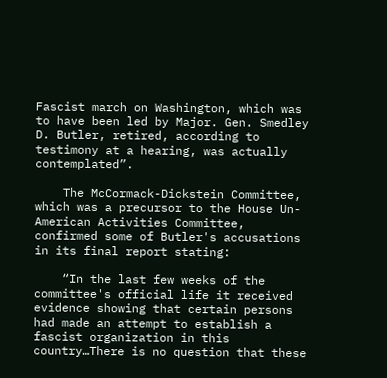Fascist march on Washington, which was to have been led by Major. Gen. Smedley D. Butler, retired, according to testimony at a hearing, was actually contemplated”.

    The McCormack-Dickstein Committee, which was a precursor to the House Un-American Activities Committee, confirmed some of Butler's accusations in its final report stating:

    “In the last few weeks of the committee's official life it received evidence showing that certain persons had made an attempt to establish a fascist organization in this country…There is no question that these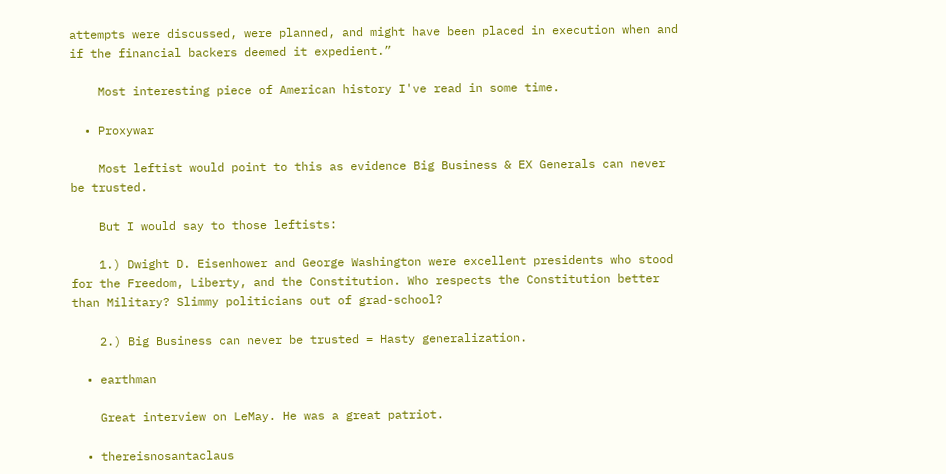attempts were discussed, were planned, and might have been placed in execution when and if the financial backers deemed it expedient.”

    Most interesting piece of American history I've read in some time.

  • Proxywar

    Most leftist would point to this as evidence Big Business & EX Generals can never be trusted.

    But I would say to those leftists:

    1.) Dwight D. Eisenhower and George Washington were excellent presidents who stood for the Freedom, Liberty, and the Constitution. Who respects the Constitution better than Military? Slimmy politicians out of grad-school?

    2.) Big Business can never be trusted = Hasty generalization.

  • earthman

    Great interview on LeMay. He was a great patriot.

  • thereisnosantaclaus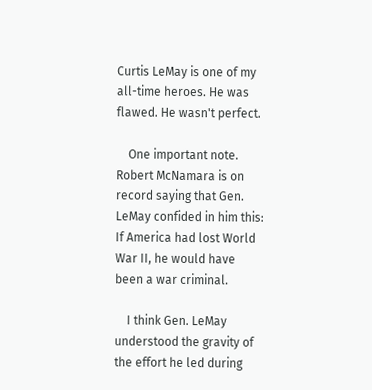Curtis LeMay is one of my all-time heroes. He was flawed. He wasn't perfect.

    One important note. Robert McNamara is on record saying that Gen. LeMay confided in him this: If America had lost World War II, he would have been a war criminal.

    I think Gen. LeMay understood the gravity of the effort he led during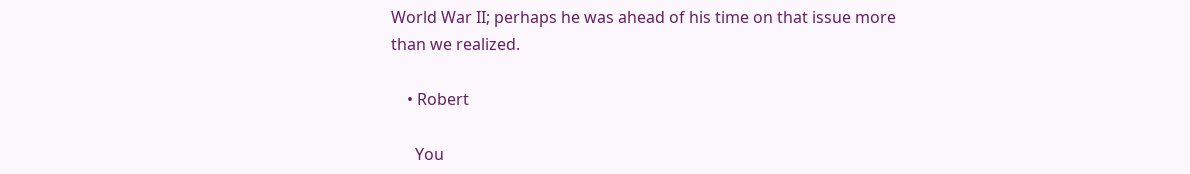World War II; perhaps he was ahead of his time on that issue more than we realized.

    • Robert

      You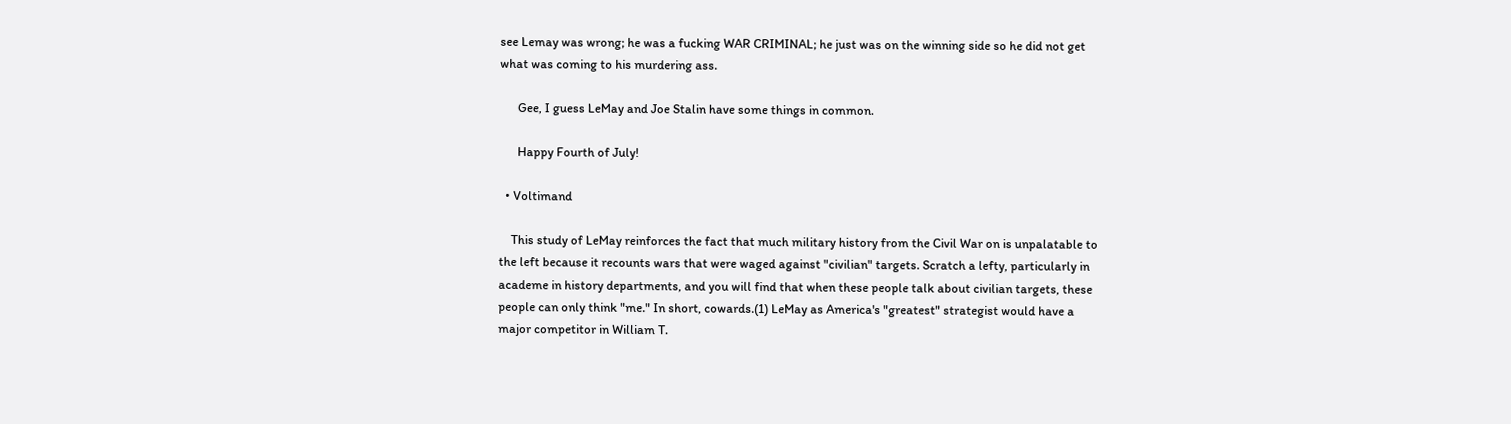see Lemay was wrong; he was a fucking WAR CRIMINAL; he just was on the winning side so he did not get what was coming to his murdering ass.

      Gee, I guess LeMay and Joe Stalin have some things in common.

      Happy Fourth of July!

  • Voltimand

    This study of LeMay reinforces the fact that much military history from the Civil War on is unpalatable to the left because it recounts wars that were waged against "civilian" targets. Scratch a lefty, particularly in academe in history departments, and you will find that when these people talk about civilian targets, these people can only think "me." In short, cowards.(1) LeMay as America's "greatest" strategist would have a major competitor in William T.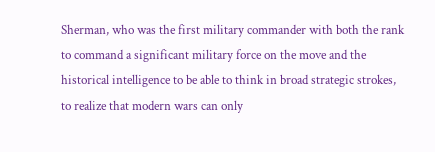Sherman, who was the first military commander with both the rank to command a significant military force on the move and the historical intelligence to be able to think in broad strategic strokes, to realize that modern wars can only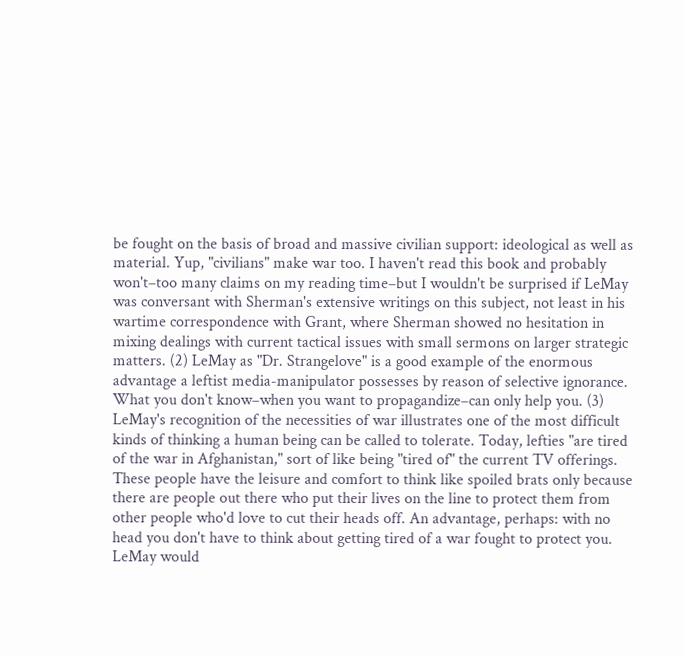be fought on the basis of broad and massive civilian support: ideological as well as material. Yup, "civilians" make war too. I haven't read this book and probably won't–too many claims on my reading time–but I wouldn't be surprised if LeMay was conversant with Sherman's extensive writings on this subject, not least in his wartime correspondence with Grant, where Sherman showed no hesitation in mixing dealings with current tactical issues with small sermons on larger strategic matters. (2) LeMay as "Dr. Strangelove" is a good example of the enormous advantage a leftist media-manipulator possesses by reason of selective ignorance. What you don't know–when you want to propagandize–can only help you. (3) LeMay's recognition of the necessities of war illustrates one of the most difficult kinds of thinking a human being can be called to tolerate. Today, lefties "are tired of the war in Afghanistan," sort of like being "tired of" the current TV offerings. These people have the leisure and comfort to think like spoiled brats only because there are people out there who put their lives on the line to protect them from other people who'd love to cut their heads off. An advantage, perhaps: with no head you don't have to think about getting tired of a war fought to protect you. LeMay would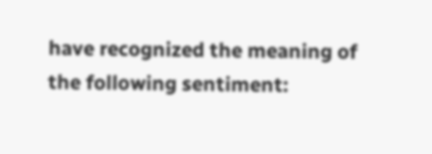have recognized the meaning of the following sentiment: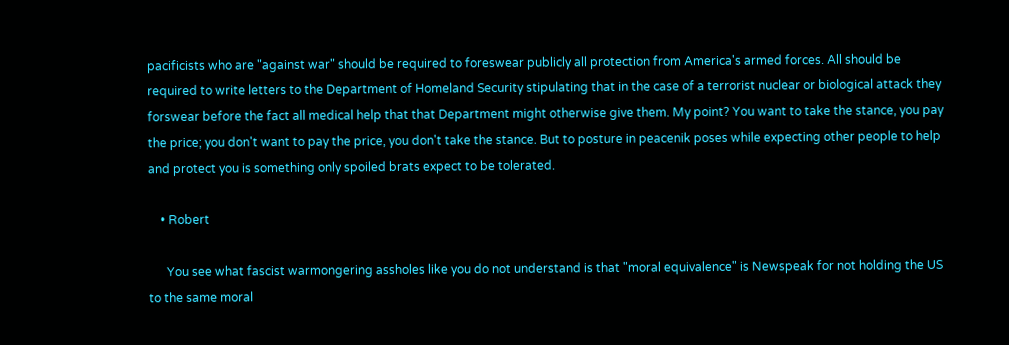pacificists who are "against war" should be required to foreswear publicly all protection from America's armed forces. All should be required to write letters to the Department of Homeland Security stipulating that in the case of a terrorist nuclear or biological attack they forswear before the fact all medical help that that Department might otherwise give them. My point? You want to take the stance, you pay the price; you don't want to pay the price, you don't take the stance. But to posture in peacenik poses while expecting other people to help and protect you is something only spoiled brats expect to be tolerated.

    • Robert

      You see what fascist warmongering assholes like you do not understand is that "moral equivalence" is Newspeak for not holding the US to the same moral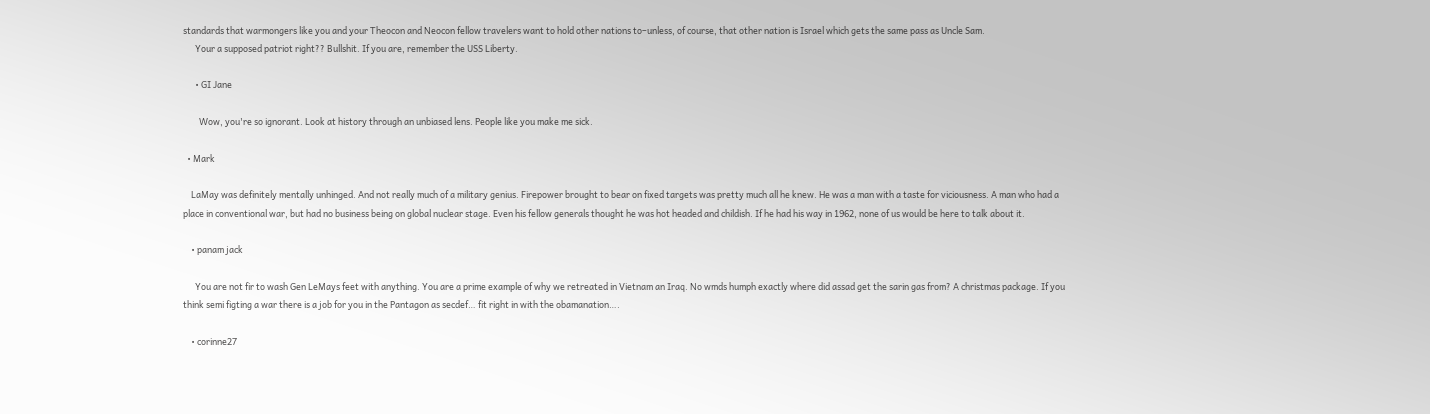standards that warmongers like you and your Theocon and Neocon fellow travelers want to hold other nations to–unless, of course, that other nation is Israel which gets the same pass as Uncle Sam.
      Your a supposed patriot right?? Bullshit. If you are, remember the USS Liberty.

      • GI Jane

        Wow, you're so ignorant. Look at history through an unbiased lens. People like you make me sick.

  • Mark

    LaMay was definitely mentally unhinged. And not really much of a military genius. Firepower brought to bear on fixed targets was pretty much all he knew. He was a man with a taste for viciousness. A man who had a place in conventional war, but had no business being on global nuclear stage. Even his fellow generals thought he was hot headed and childish. If he had his way in 1962, none of us would be here to talk about it.

    • panam jack

      You are not fir to wash Gen LeMays feet with anything. You are a prime example of why we retreated in Vietnam an Iraq. No wmds humph exactly where did assad get the sarin gas from? A christmas package. If you think semi figting a war there is a job for you in the Pantagon as secdef… fit right in with the obamanation….

    • corinne27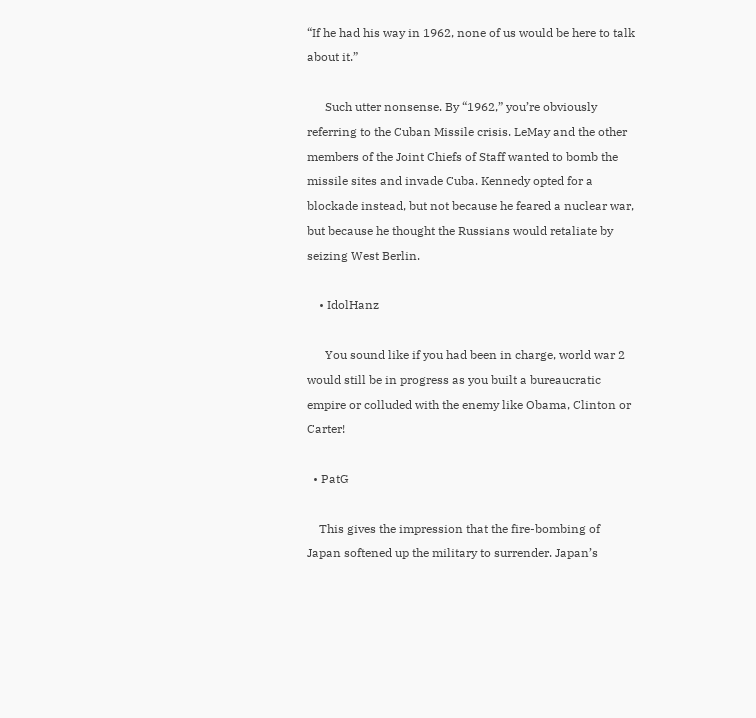“If he had his way in 1962, none of us would be here to talk about it.”

      Such utter nonsense. By “1962,” you’re obviously referring to the Cuban Missile crisis. LeMay and the other members of the Joint Chiefs of Staff wanted to bomb the missile sites and invade Cuba. Kennedy opted for a blockade instead, but not because he feared a nuclear war, but because he thought the Russians would retaliate by seizing West Berlin.

    • IdolHanz

      You sound like if you had been in charge, world war 2 would still be in progress as you built a bureaucratic empire or colluded with the enemy like Obama, Clinton or Carter!

  • PatG

    This gives the impression that the fire-bombing of Japan softened up the military to surrender. Japan’s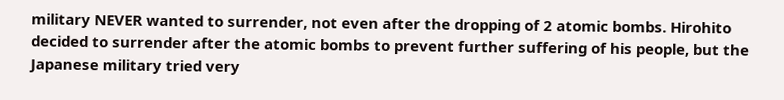military NEVER wanted to surrender, not even after the dropping of 2 atomic bombs. Hirohito decided to surrender after the atomic bombs to prevent further suffering of his people, but the Japanese military tried very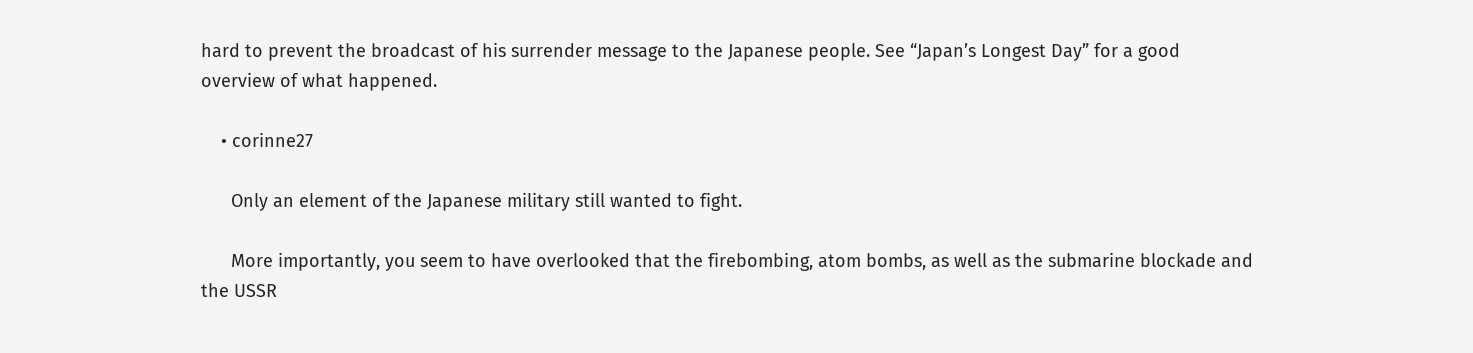hard to prevent the broadcast of his surrender message to the Japanese people. See “Japan’s Longest Day” for a good overview of what happened.

    • corinne27

      Only an element of the Japanese military still wanted to fight.

      More importantly, you seem to have overlooked that the firebombing, atom bombs, as well as the submarine blockade and the USSR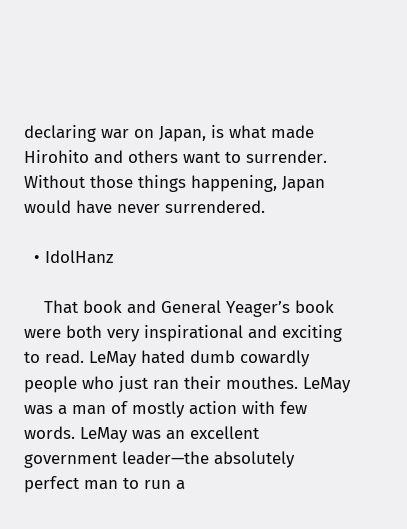declaring war on Japan, is what made Hirohito and others want to surrender. Without those things happening, Japan would have never surrendered.

  • IdolHanz

    That book and General Yeager’s book were both very inspirational and exciting to read. LeMay hated dumb cowardly people who just ran their mouthes. LeMay was a man of mostly action with few words. LeMay was an excellent government leader—the absolutely perfect man to run a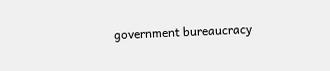government bureaucracy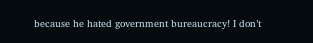because he hated government bureaucracy! I don’t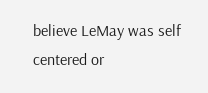believe LeMay was self centered or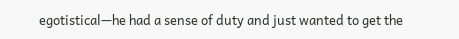egotistical—he had a sense of duty and just wanted to get the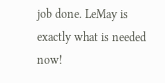job done. LeMay is exactly what is needed now!